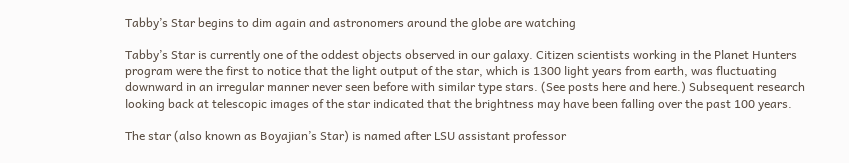Tabby’s Star begins to dim again and astronomers around the globe are watching

Tabby’s Star is currently one of the oddest objects observed in our galaxy. Citizen scientists working in the Planet Hunters program were the first to notice that the light output of the star, which is 1300 light years from earth, was fluctuating downward in an irregular manner never seen before with similar type stars. (See posts here and here.) Subsequent research looking back at telescopic images of the star indicated that the brightness may have been falling over the past 100 years.

The star (also known as Boyajian’s Star) is named after LSU assistant professor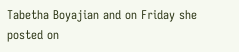Tabetha Boyajian and on Friday she posted on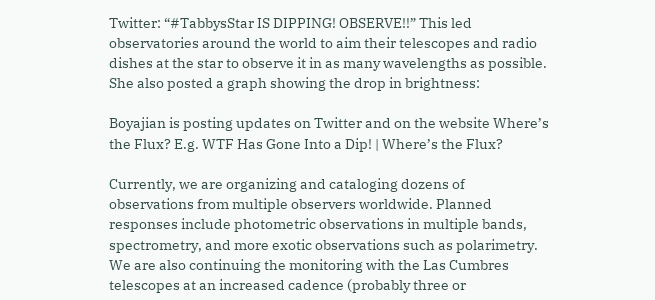Twitter: “#TabbysStar IS DIPPING! OBSERVE!!” This led observatories around the world to aim their telescopes and radio dishes at the star to observe it in as many wavelengths as possible. She also posted a graph showing the drop in brightness:

Boyajian is posting updates on Twitter and on the website Where’s the Flux? E.g. WTF Has Gone Into a Dip! | Where’s the Flux?

Currently, we are organizing and cataloging dozens of observations from multiple observers worldwide. Planned responses include photometric observations in multiple bands, spectrometry, and more exotic observations such as polarimetry. We are also continuing the monitoring with the Las Cumbres telescopes at an increased cadence (probably three or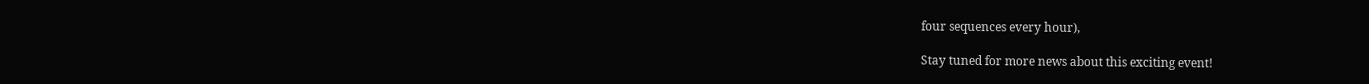four sequences every hour),

Stay tuned for more news about this exciting event!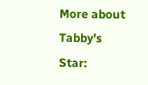More about Tabby’s Star: